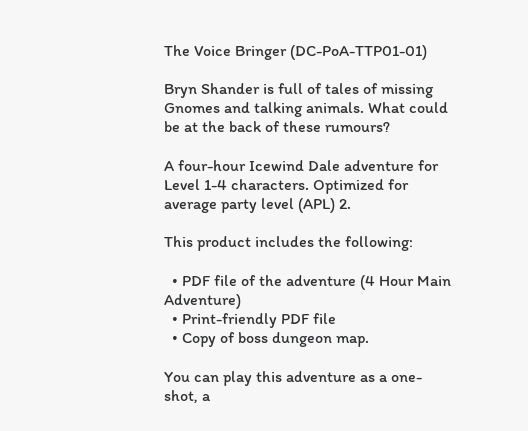The Voice Bringer (DC-PoA-TTP01-01)

Bryn Shander is full of tales of missing Gnomes and talking animals. What could be at the back of these rumours?

A four-hour Icewind Dale adventure for Level 1-4 characters. Optimized for average party level (APL) 2.

This product includes the following:

  • PDF file of the adventure (4 Hour Main Adventure)
  • Print-friendly PDF file
  • Copy of boss dungeon map.

You can play this adventure as a one-shot, a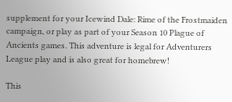supplement for your Icewind Dale: Rime of the Frostmaiden campaign, or play as part of your Season 10 Plague of Ancients games. This adventure is legal for Adventurers League play and is also great for homebrew!

This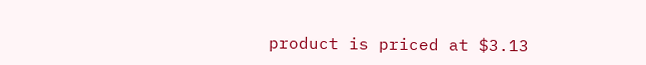product is priced at $3.13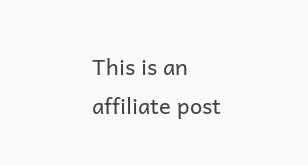This is an affiliate post